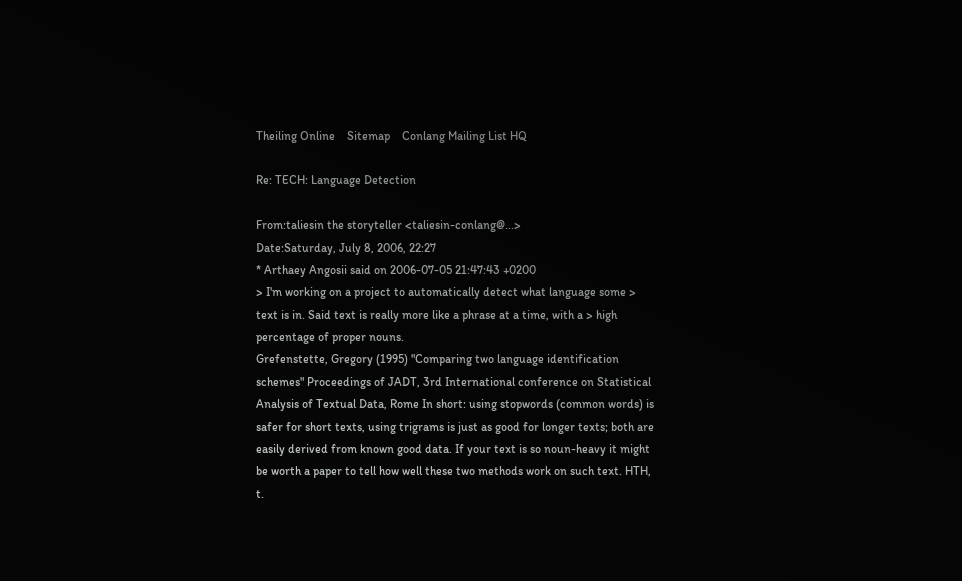Theiling Online    Sitemap    Conlang Mailing List HQ

Re: TECH: Language Detection

From:taliesin the storyteller <taliesin-conlang@...>
Date:Saturday, July 8, 2006, 22:27
* Arthaey Angosii said on 2006-07-05 21:47:43 +0200
> I'm working on a project to automatically detect what language some > text is in. Said text is really more like a phrase at a time, with a > high percentage of proper nouns.
Grefenstette, Gregory (1995) "Comparing two language identification schemes" Proceedings of JADT, 3rd International conference on Statistical Analysis of Textual Data, Rome In short: using stopwords (common words) is safer for short texts, using trigrams is just as good for longer texts; both are easily derived from known good data. If your text is so noun-heavy it might be worth a paper to tell how well these two methods work on such text. HTH, t.